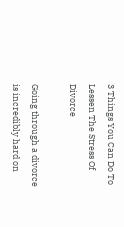3 Things You Can Do To Lessen The Stress Of Divorce

Going through a divorce is incredibly hard on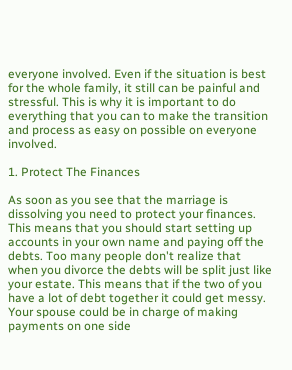everyone involved. Even if the situation is best for the whole family, it still can be painful and stressful. This is why it is important to do everything that you can to make the transition and process as easy on possible on everyone involved.

1. Protect The Finances

As soon as you see that the marriage is dissolving you need to protect your finances. This means that you should start setting up accounts in your own name and paying off the debts. Too many people don't realize that when you divorce the debts will be split just like your estate. This means that if the two of you have a lot of debt together it could get messy. Your spouse could be in charge of making payments on one side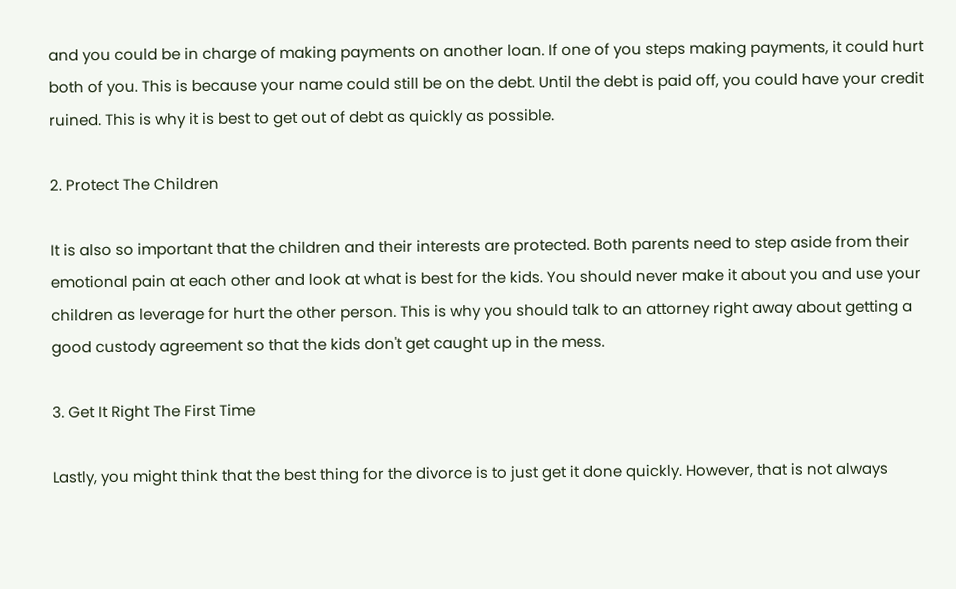and you could be in charge of making payments on another loan. If one of you steps making payments, it could hurt both of you. This is because your name could still be on the debt. Until the debt is paid off, you could have your credit ruined. This is why it is best to get out of debt as quickly as possible.

2. Protect The Children

It is also so important that the children and their interests are protected. Both parents need to step aside from their emotional pain at each other and look at what is best for the kids. You should never make it about you and use your children as leverage for hurt the other person. This is why you should talk to an attorney right away about getting a good custody agreement so that the kids don't get caught up in the mess.

3. Get It Right The First Time

Lastly, you might think that the best thing for the divorce is to just get it done quickly. However, that is not always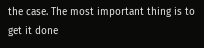the case. The most important thing is to get it done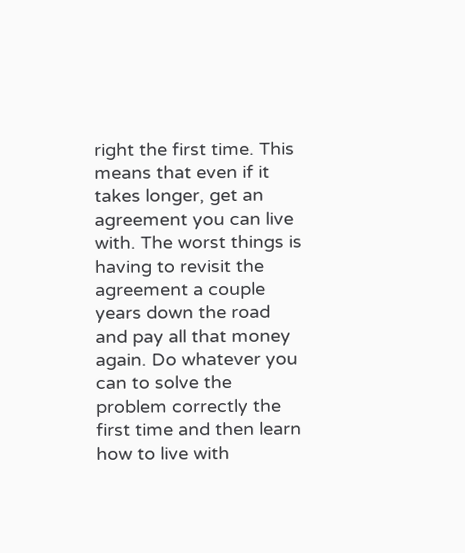right the first time. This means that even if it takes longer, get an agreement you can live with. The worst things is having to revisit the agreement a couple years down the road and pay all that money again. Do whatever you can to solve the problem correctly the first time and then learn how to live with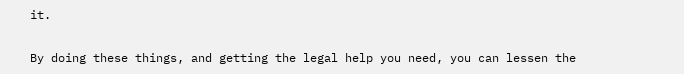it.

By doing these things, and getting the legal help you need, you can lessen the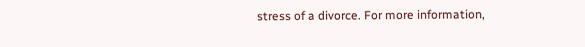stress of a divorce. For more information,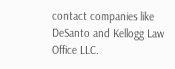contact companies like DeSanto and Kellogg Law Office LLC.